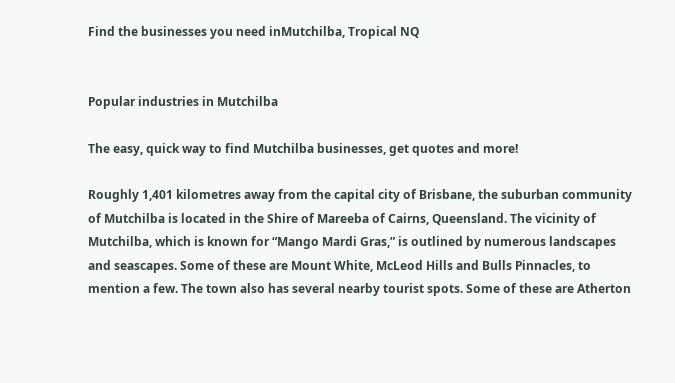Find the businesses you need inMutchilba, Tropical NQ


Popular industries in Mutchilba

The easy, quick way to find Mutchilba businesses, get quotes and more!

Roughly 1,401 kilometres away from the capital city of Brisbane, the suburban community of Mutchilba is located in the Shire of Mareeba of Cairns, Queensland. The vicinity of Mutchilba, which is known for “Mango Mardi Gras,” is outlined by numerous landscapes and seascapes. Some of these are Mount White, McLeod Hills and Bulls Pinnacles, to mention a few. The town also has several nearby tourist spots. Some of these are Atherton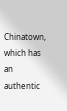Chinatown, which has an authentic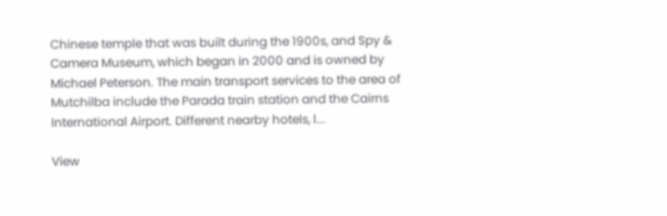Chinese temple that was built during the 1900s, and Spy & Camera Museum, which began in 2000 and is owned by Michael Peterson. The main transport services to the area of Mutchilba include the Parada train station and the Cairns International Airport. Different nearby hotels, l...

View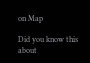on Map

Did you know this about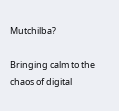Mutchilba?

Bringing calm to the chaos of digital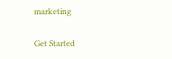marketing

Get Started